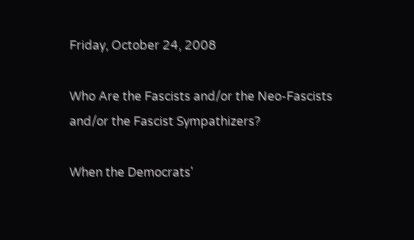Friday, October 24, 2008

Who Are the Fascists and/or the Neo-Fascists and/or the Fascist Sympathizers?

When the Democrats'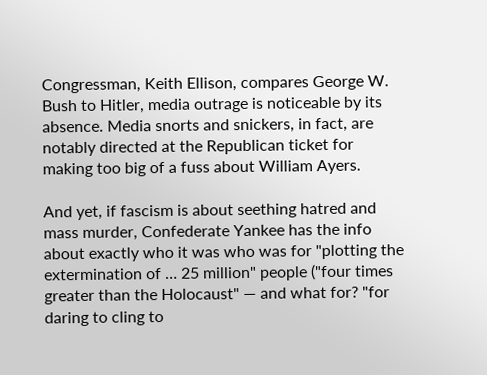Congressman, Keith Ellison, compares George W. Bush to Hitler, media outrage is noticeable by its absence. Media snorts and snickers, in fact, are notably directed at the Republican ticket for making too big of a fuss about William Ayers.

And yet, if fascism is about seething hatred and mass murder, Confederate Yankee has the info about exactly who it was who was for "plotting the extermination of … 25 million" people ("four times greater than the Holocaust" — and what for? "for daring to cling to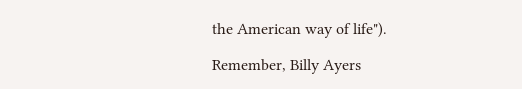the American way of life").

Remember, Billy Ayers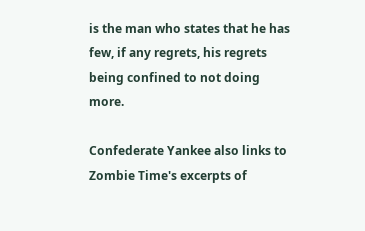is the man who states that he has few, if any regrets, his regrets being confined to not doing more.

Confederate Yankee also links to Zombie Time's excerpts of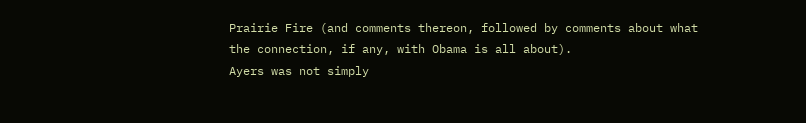Prairie Fire (and comments thereon, followed by comments about what the connection, if any, with Obama is all about).
Ayers was not simply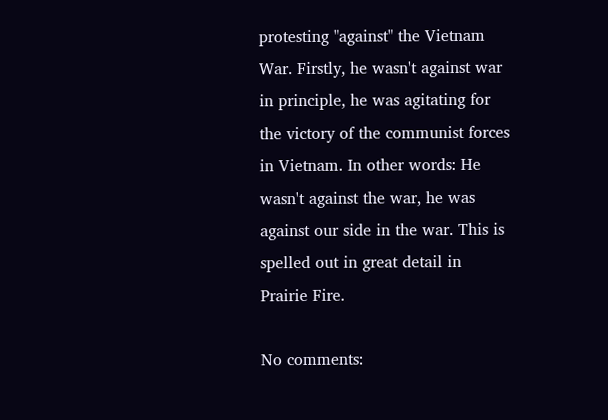protesting "against" the Vietnam War. Firstly, he wasn't against war in principle, he was agitating for the victory of the communist forces in Vietnam. In other words: He wasn't against the war, he was against our side in the war. This is spelled out in great detail in Prairie Fire.

No comments: